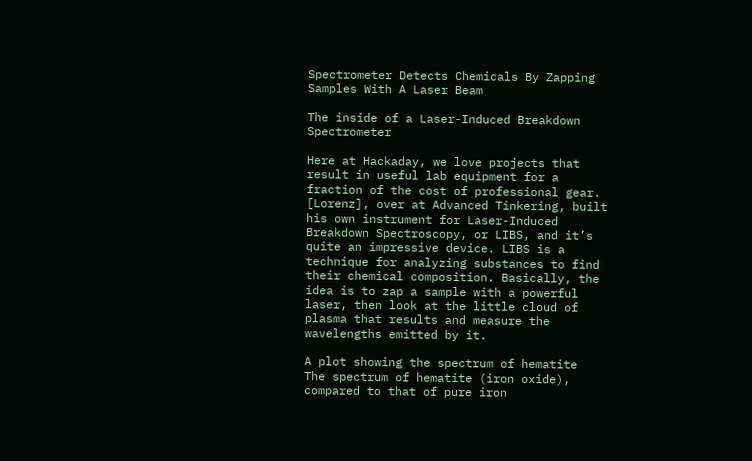Spectrometer Detects Chemicals By Zapping Samples With A Laser Beam

The inside of a Laser-Induced Breakdown Spectrometer

Here at Hackaday, we love projects that result in useful lab equipment for a fraction of the cost of professional gear. [Lorenz], over at Advanced Tinkering, built his own instrument for Laser-Induced Breakdown Spectroscopy, or LIBS, and it’s quite an impressive device. LIBS is a technique for analyzing substances to find their chemical composition. Basically, the idea is to zap a sample with a powerful laser, then look at the little cloud of plasma that results and measure the wavelengths emitted by it.

A plot showing the spectrum of hematite
The spectrum of hematite (iron oxide), compared to that of pure iron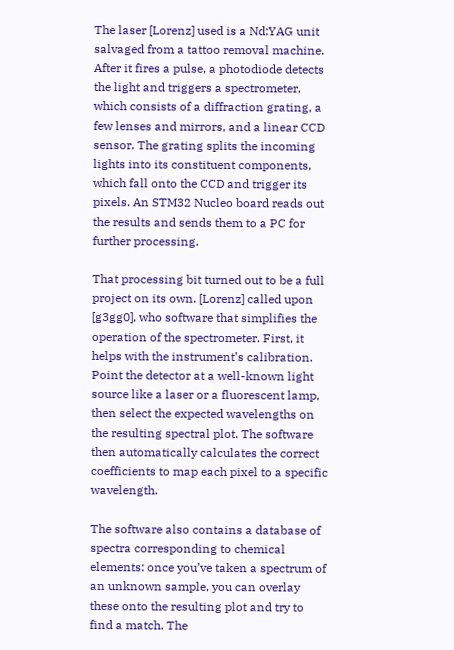The laser [Lorenz] used is a Nd:YAG unit salvaged from a tattoo removal machine. After it fires a pulse, a photodiode detects the light and triggers a spectrometer, which consists of a diffraction grating, a few lenses and mirrors, and a linear CCD sensor. The grating splits the incoming lights into its constituent components, which fall onto the CCD and trigger its pixels. An STM32 Nucleo board reads out the results and sends them to a PC for further processing.

That processing bit turned out to be a full project on its own. [Lorenz] called upon [g3gg0], who software that simplifies the operation of the spectrometer. First, it helps with the instrument’s calibration. Point the detector at a well-known light source like a laser or a fluorescent lamp, then select the expected wavelengths on the resulting spectral plot. The software then automatically calculates the correct coefficients to map each pixel to a specific wavelength.

The software also contains a database of spectra corresponding to chemical elements: once you’ve taken a spectrum of an unknown sample, you can overlay these onto the resulting plot and try to find a match. The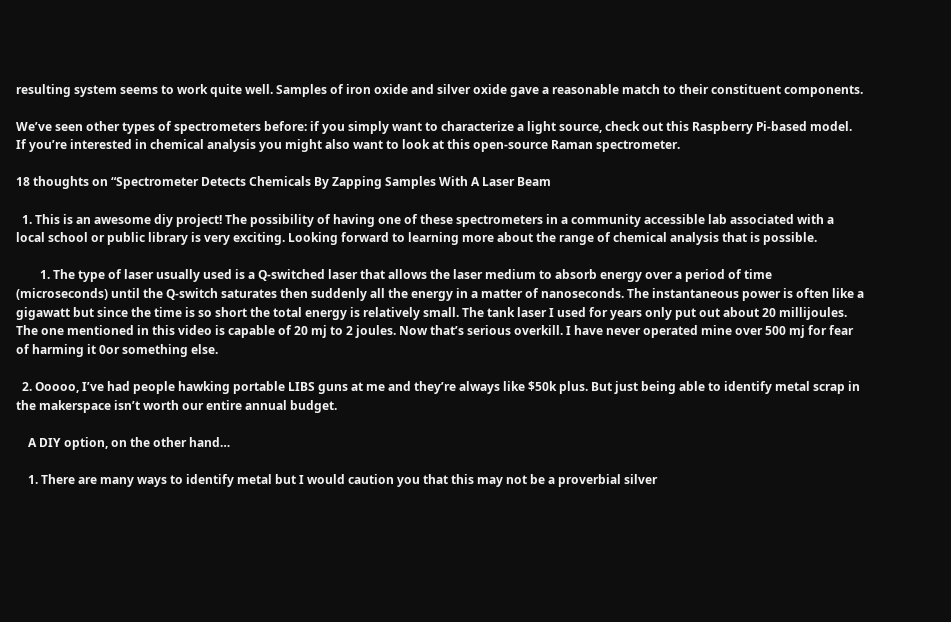resulting system seems to work quite well. Samples of iron oxide and silver oxide gave a reasonable match to their constituent components.

We’ve seen other types of spectrometers before: if you simply want to characterize a light source, check out this Raspberry Pi-based model. If you’re interested in chemical analysis you might also want to look at this open-source Raman spectrometer.

18 thoughts on “Spectrometer Detects Chemicals By Zapping Samples With A Laser Beam

  1. This is an awesome diy project! The possibility of having one of these spectrometers in a community accessible lab associated with a local school or public library is very exciting. Looking forward to learning more about the range of chemical analysis that is possible.

        1. The type of laser usually used is a Q-switched laser that allows the laser medium to absorb energy over a period of time (microseconds) until the Q-switch saturates then suddenly all the energy in a matter of nanoseconds. The instantaneous power is often like a gigawatt but since the time is so short the total energy is relatively small. The tank laser I used for years only put out about 20 millijoules. The one mentioned in this video is capable of 20 mj to 2 joules. Now that’s serious overkill. I have never operated mine over 500 mj for fear of harming it 0or something else.

  2. Ooooo, I’ve had people hawking portable LIBS guns at me and they’re always like $50k plus. But just being able to identify metal scrap in the makerspace isn’t worth our entire annual budget.

    A DIY option, on the other hand…

    1. There are many ways to identify metal but I would caution you that this may not be a proverbial silver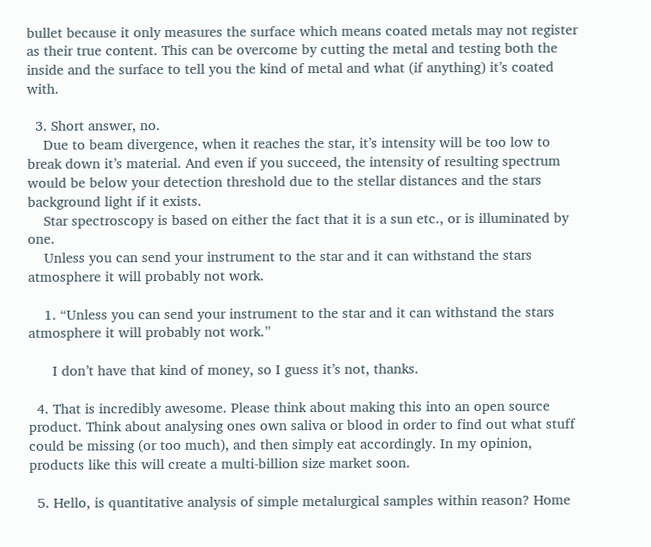bullet because it only measures the surface which means coated metals may not register as their true content. This can be overcome by cutting the metal and testing both the inside and the surface to tell you the kind of metal and what (if anything) it’s coated with.

  3. Short answer, no.
    Due to beam divergence, when it reaches the star, it’s intensity will be too low to break down it’s material. And even if you succeed, the intensity of resulting spectrum would be below your detection threshold due to the stellar distances and the stars background light if it exists.
    Star spectroscopy is based on either the fact that it is a sun etc., or is illuminated by one.
    Unless you can send your instrument to the star and it can withstand the stars atmosphere it will probably not work.

    1. “Unless you can send your instrument to the star and it can withstand the stars atmosphere it will probably not work.”

      I don’t have that kind of money, so I guess it’s not, thanks.

  4. That is incredibly awesome. Please think about making this into an open source product. Think about analysing ones own saliva or blood in order to find out what stuff could be missing (or too much), and then simply eat accordingly. In my opinion, products like this will create a multi-billion size market soon.

  5. Hello, is quantitative analysis of simple metalurgical samples within reason? Home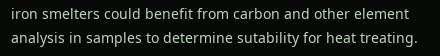iron smelters could benefit from carbon and other element analysis in samples to determine sutability for heat treating.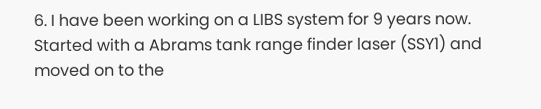6. I have been working on a LIBS system for 9 years now. Started with a Abrams tank range finder laser (SSY1) and moved on to the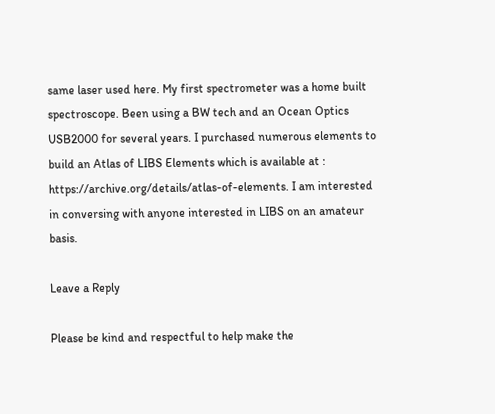same laser used here. My first spectrometer was a home built spectroscope. Been using a BW tech and an Ocean Optics USB2000 for several years. I purchased numerous elements to build an Atlas of LIBS Elements which is available at : https://archive.org/details/atlas-of-elements. I am interested in conversing with anyone interested in LIBS on an amateur basis.

Leave a Reply

Please be kind and respectful to help make the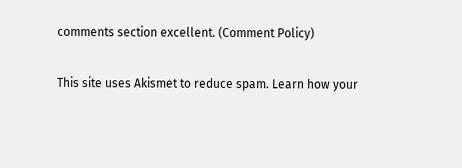comments section excellent. (Comment Policy)

This site uses Akismet to reduce spam. Learn how your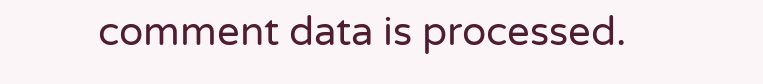comment data is processed.